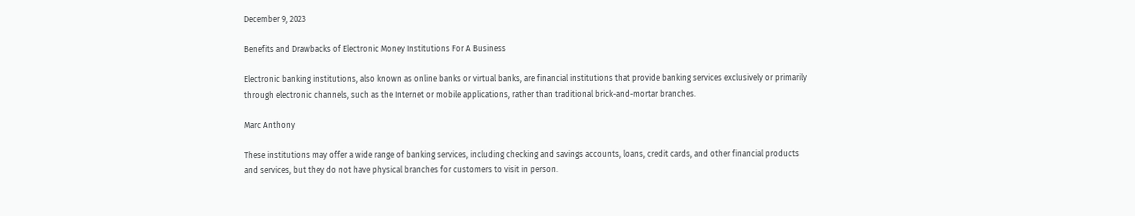December 9, 2023

Benefits and Drawbacks of Electronic Money Institutions For A Business

Electronic banking institutions, also known as online banks or virtual banks, are financial institutions that provide banking services exclusively or primarily through electronic channels, such as the Internet or mobile applications, rather than traditional brick-and-mortar branches.

Marc Anthony

These institutions may offer a wide range of banking services, including checking and savings accounts, loans, credit cards, and other financial products and services, but they do not have physical branches for customers to visit in person.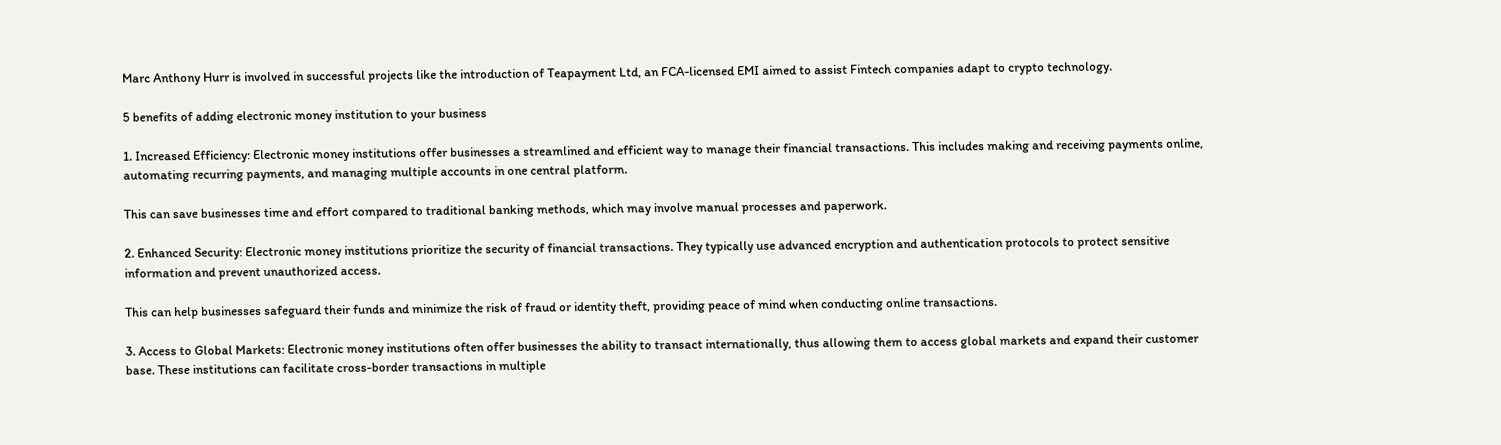Marc Anthony Hurr is involved in successful projects like the introduction of Teapayment Ltd, an FCA-licensed EMI aimed to assist Fintech companies adapt to crypto technology.

5 benefits of adding electronic money institution to your business

1. Increased Efficiency: Electronic money institutions offer businesses a streamlined and efficient way to manage their financial transactions. This includes making and receiving payments online, automating recurring payments, and managing multiple accounts in one central platform.

This can save businesses time and effort compared to traditional banking methods, which may involve manual processes and paperwork.

2. Enhanced Security: Electronic money institutions prioritize the security of financial transactions. They typically use advanced encryption and authentication protocols to protect sensitive information and prevent unauthorized access.

This can help businesses safeguard their funds and minimize the risk of fraud or identity theft, providing peace of mind when conducting online transactions.

3. Access to Global Markets: Electronic money institutions often offer businesses the ability to transact internationally, thus allowing them to access global markets and expand their customer base. These institutions can facilitate cross-border transactions in multiple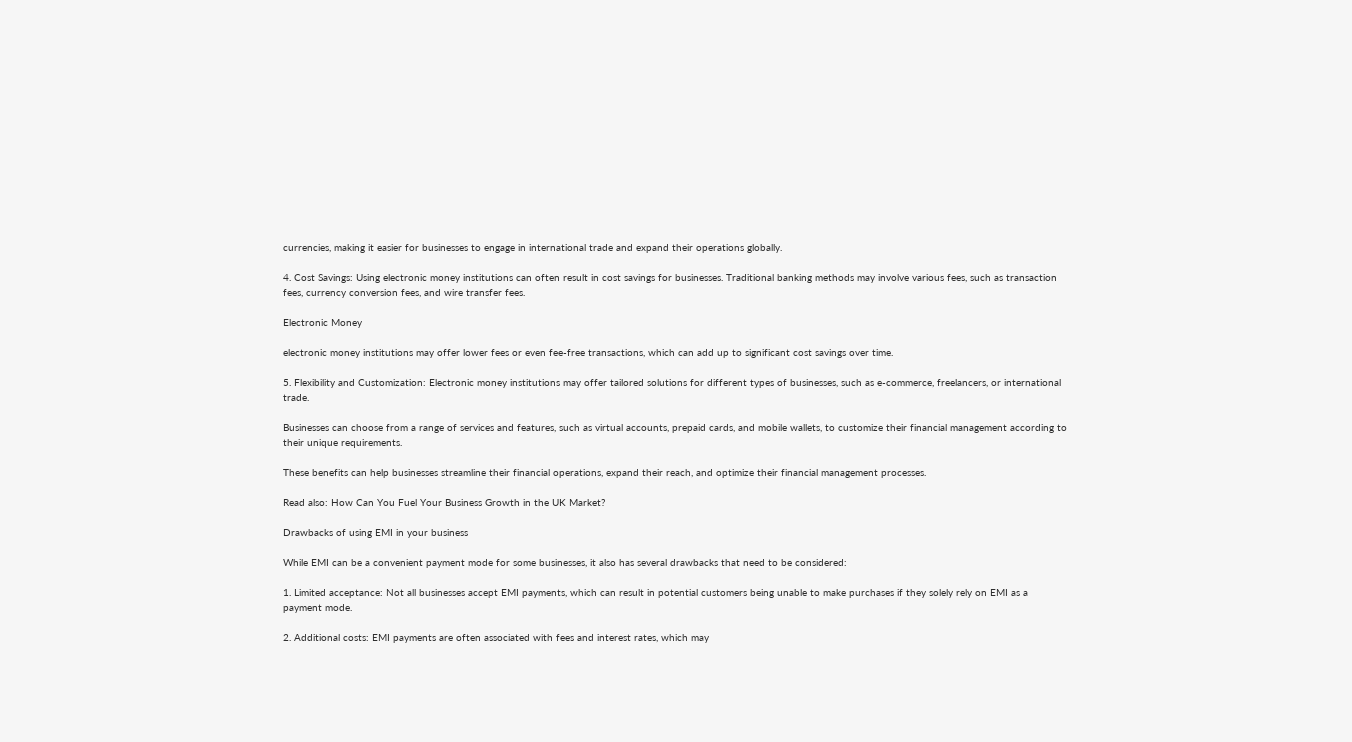currencies, making it easier for businesses to engage in international trade and expand their operations globally.

4. Cost Savings: Using electronic money institutions can often result in cost savings for businesses. Traditional banking methods may involve various fees, such as transaction fees, currency conversion fees, and wire transfer fees.

Electronic Money

electronic money institutions may offer lower fees or even fee-free transactions, which can add up to significant cost savings over time.

5. Flexibility and Customization: Electronic money institutions may offer tailored solutions for different types of businesses, such as e-commerce, freelancers, or international trade.

Businesses can choose from a range of services and features, such as virtual accounts, prepaid cards, and mobile wallets, to customize their financial management according to their unique requirements.

These benefits can help businesses streamline their financial operations, expand their reach, and optimize their financial management processes.

Read also: How Can You Fuel Your Business Growth in the UK Market?

Drawbacks of using EMI in your business

While EMI can be a convenient payment mode for some businesses, it also has several drawbacks that need to be considered:

1. Limited acceptance: Not all businesses accept EMI payments, which can result in potential customers being unable to make purchases if they solely rely on EMI as a payment mode.

2. Additional costs: EMI payments are often associated with fees and interest rates, which may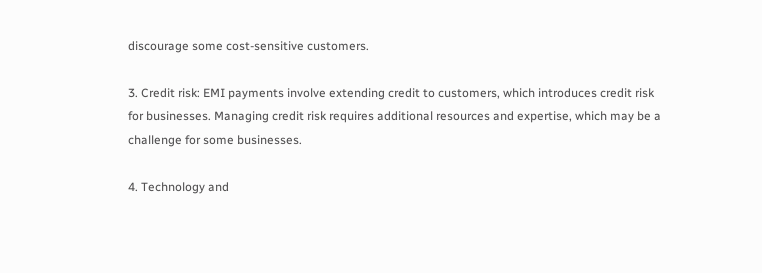discourage some cost-sensitive customers.

3. Credit risk: EMI payments involve extending credit to customers, which introduces credit risk for businesses. Managing credit risk requires additional resources and expertise, which may be a challenge for some businesses.

4. Technology and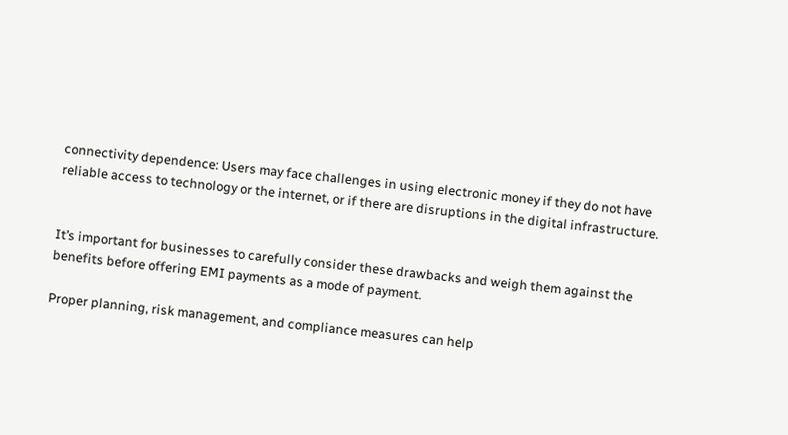connectivity dependence: Users may face challenges in using electronic money if they do not have reliable access to technology or the internet, or if there are disruptions in the digital infrastructure.


It’s important for businesses to carefully consider these drawbacks and weigh them against the benefits before offering EMI payments as a mode of payment.

Proper planning, risk management, and compliance measures can help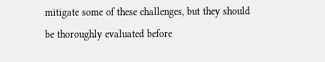mitigate some of these challenges, but they should be thoroughly evaluated before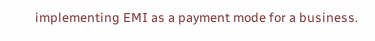implementing EMI as a payment mode for a business.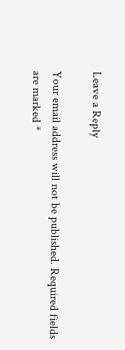Leave a Reply

Your email address will not be published. Required fields are marked *